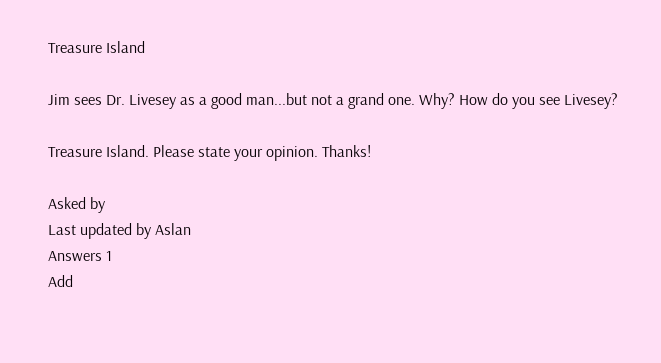Treasure Island

Jim sees Dr. Livesey as a good man...but not a grand one. Why? How do you see Livesey?

Treasure Island. Please state your opinion. Thanks!

Asked by
Last updated by Aslan
Answers 1
Add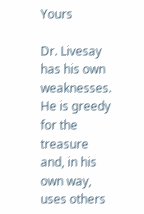Yours

Dr. Livesay has his own weaknesses. He is greedy for the treasure and, in his own way, uses others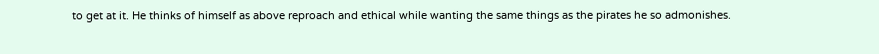to get at it. He thinks of himself as above reproach and ethical while wanting the same things as the pirates he so admonishes.